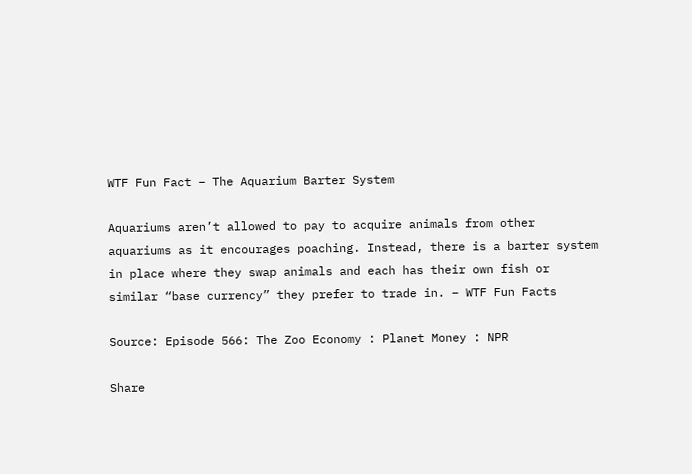WTF Fun Fact – The Aquarium Barter System

Aquariums aren’t allowed to pay to acquire animals from other aquariums as it encourages poaching. Instead, there is a barter system in place where they swap animals and each has their own fish or similar “base currency” they prefer to trade in. – WTF Fun Facts

Source: Episode 566: The Zoo Economy : Planet Money : NPR

Share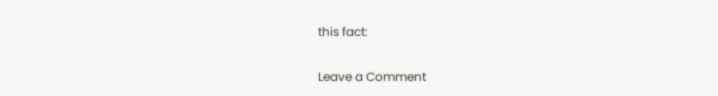this fact:

Leave a Comment